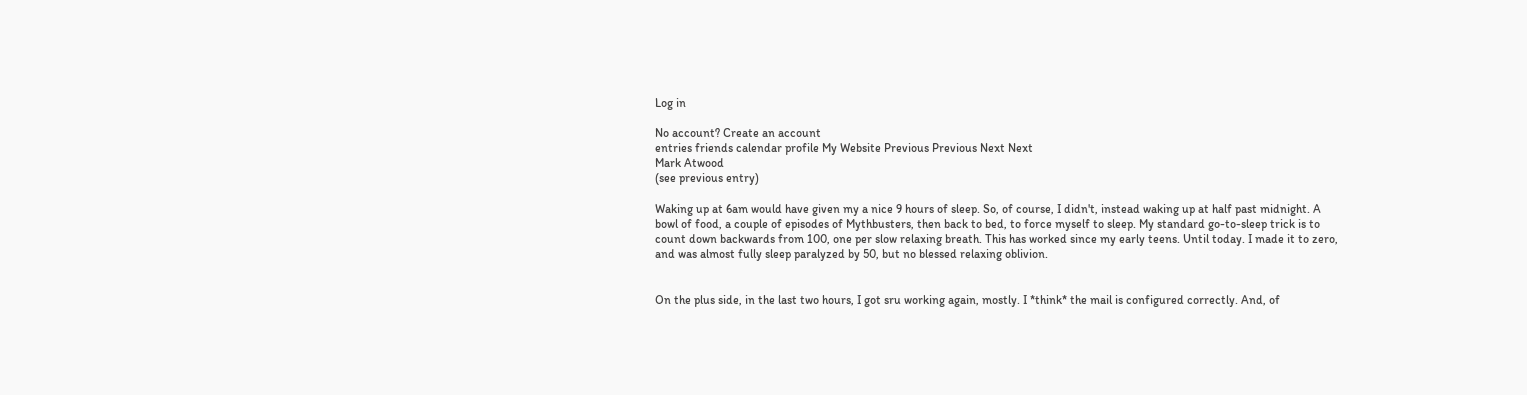Log in

No account? Create an account
entries friends calendar profile My Website Previous Previous Next Next
Mark Atwood
(see previous entry)

Waking up at 6am would have given my a nice 9 hours of sleep. So, of course, I didn't, instead waking up at half past midnight. A bowl of food, a couple of episodes of Mythbusters, then back to bed, to force myself to sleep. My standard go-to-sleep trick is to count down backwards from 100, one per slow relaxing breath. This has worked since my early teens. Until today. I made it to zero, and was almost fully sleep paralyzed by 50, but no blessed relaxing oblivion.


On the plus side, in the last two hours, I got sru working again, mostly. I *think* the mail is configured correctly. And, of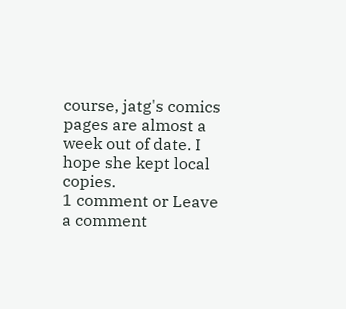course, jatg's comics pages are almost a week out of date. I hope she kept local copies.
1 comment or Leave a comment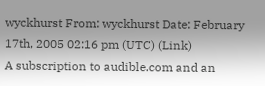wyckhurst From: wyckhurst Date: February 17th, 2005 02:16 pm (UTC) (Link)
A subscription to audible.com and an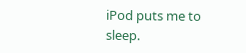iPod puts me to sleep.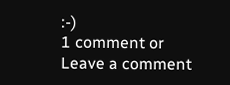:-)
1 comment or Leave a comment